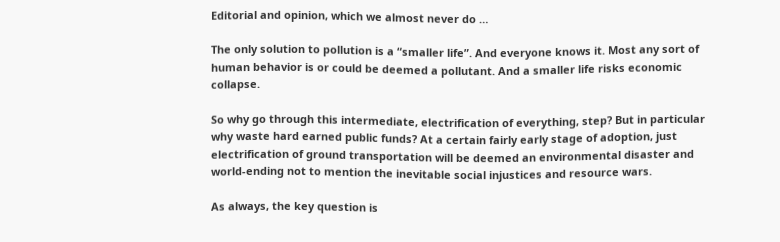Editorial and opinion, which we almost never do …

The only solution to pollution is a “smaller life”. And everyone knows it. Most any sort of human behavior is or could be deemed a pollutant. And a smaller life risks economic collapse.

So why go through this intermediate, electrification of everything, step? But in particular why waste hard earned public funds? At a certain fairly early stage of adoption, just electrification of ground transportation will be deemed an environmental disaster and world-ending not to mention the inevitable social injustices and resource wars.

As always, the key question is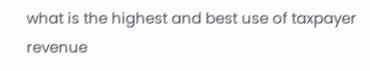what is the highest and best use of taxpayer revenue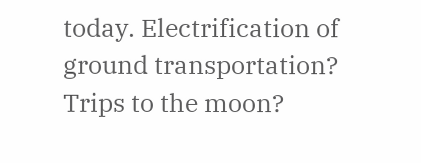today. Electrification of ground transportation? Trips to the moon?